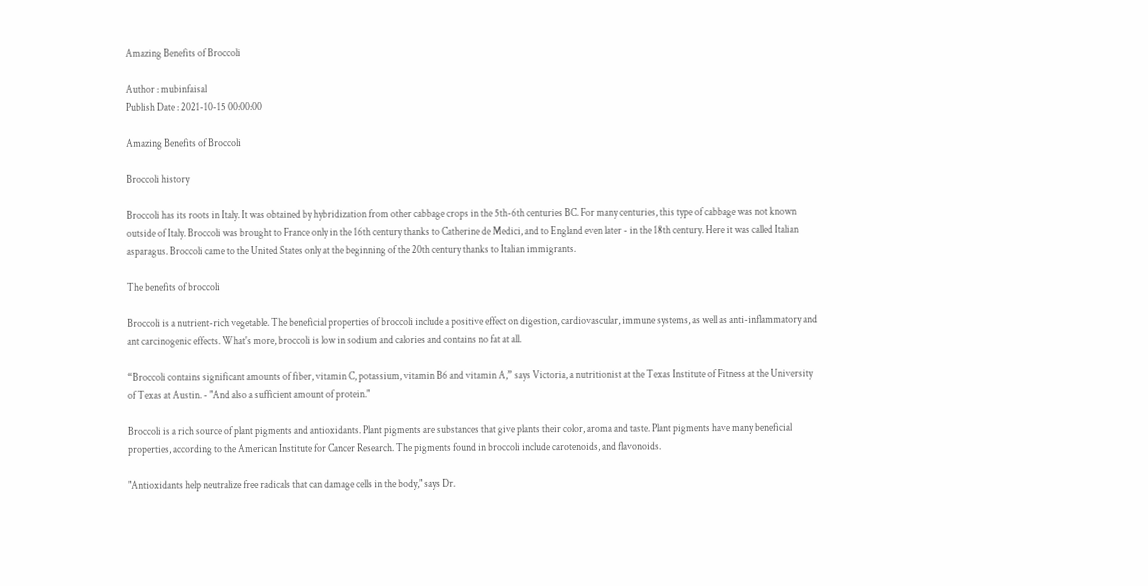Amazing Benefits of Broccoli

Author : mubinfaisal
Publish Date : 2021-10-15 00:00:00

Amazing Benefits of Broccoli

Broccoli history

Broccoli has its roots in Italy. It was obtained by hybridization from other cabbage crops in the 5th-6th centuries BC. For many centuries, this type of cabbage was not known outside of Italy. Broccoli was brought to France only in the 16th century thanks to Catherine de Medici, and to England even later - in the 18th century. Here it was called Italian asparagus. Broccoli came to the United States only at the beginning of the 20th century thanks to Italian immigrants.

The benefits of broccoli

Broccoli is a nutrient-rich vegetable. The beneficial properties of broccoli include a positive effect on digestion, cardiovascular, immune systems, as well as anti-inflammatory and ant carcinogenic effects. What's more, broccoli is low in sodium and calories and contains no fat at all.

“Broccoli contains significant amounts of fiber, vitamin C, potassium, vitamin B6 and vitamin A,” says Victoria, a nutritionist at the Texas Institute of Fitness at the University of Texas at Austin. - "And also a sufficient amount of protein."

Broccoli is a rich source of plant pigments and antioxidants. Plant pigments are substances that give plants their color, aroma and taste. Plant pigments have many beneficial properties, according to the American Institute for Cancer Research. The pigments found in broccoli include carotenoids, and flavonoids.

"Antioxidants help neutralize free radicals that can damage cells in the body," says Dr.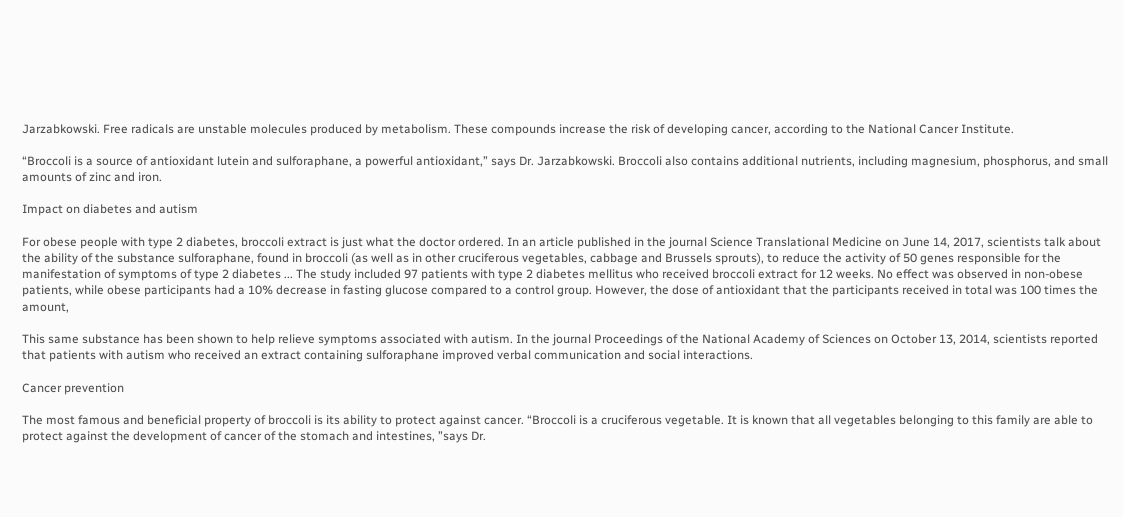Jarzabkowski. Free radicals are unstable molecules produced by metabolism. These compounds increase the risk of developing cancer, according to the National Cancer Institute.

“Broccoli is a source of antioxidant lutein and sulforaphane, a powerful antioxidant,” says Dr. Jarzabkowski. Broccoli also contains additional nutrients, including magnesium, phosphorus, and small amounts of zinc and iron.

Impact on diabetes and autism

For obese people with type 2 diabetes, broccoli extract is just what the doctor ordered. In an article published in the journal Science Translational Medicine on June 14, 2017, scientists talk about the ability of the substance sulforaphane, found in broccoli (as well as in other cruciferous vegetables, cabbage and Brussels sprouts), to reduce the activity of 50 genes responsible for the manifestation of symptoms of type 2 diabetes ... The study included 97 patients with type 2 diabetes mellitus who received broccoli extract for 12 weeks. No effect was observed in non-obese patients, while obese participants had a 10% decrease in fasting glucose compared to a control group. However, the dose of antioxidant that the participants received in total was 100 times the amount,

This same substance has been shown to help relieve symptoms associated with autism. In the journal Proceedings of the National Academy of Sciences on October 13, 2014, scientists reported that patients with autism who received an extract containing sulforaphane improved verbal communication and social interactions.

Cancer prevention

The most famous and beneficial property of broccoli is its ability to protect against cancer. “Broccoli is a cruciferous vegetable. It is known that all vegetables belonging to this family are able to protect against the development of cancer of the stomach and intestines, ”says Dr.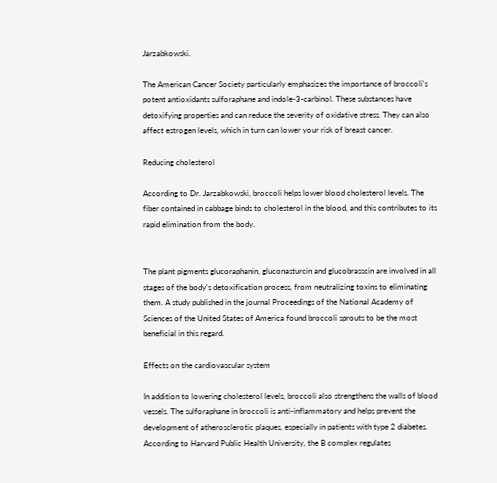Jarzabkowski.

The American Cancer Society particularly emphasizes the importance of broccoli's potent antioxidants sulforaphane and indole-3-carbinol. These substances have detoxifying properties and can reduce the severity of oxidative stress. They can also affect estrogen levels, which in turn can lower your risk of breast cancer.

Reducing cholesterol

According to Dr. Jarzabkowski, broccoli helps lower blood cholesterol levels. The fiber contained in cabbage binds to cholesterol in the blood, and this contributes to its rapid elimination from the body.


The plant pigments glucoraphanin, gluconasturcin and glucobrasscin are involved in all stages of the body's detoxification process, from neutralizing toxins to eliminating them. A study published in the journal Proceedings of the National Academy of Sciences of the United States of America found broccoli sprouts to be the most beneficial in this regard.

Effects on the cardiovascular system

In addition to lowering cholesterol levels, broccoli also strengthens the walls of blood vessels. The sulforaphane in broccoli is anti-inflammatory and helps prevent the development of atherosclerotic plaques, especially in patients with type 2 diabetes. According to Harvard Public Health University, the B complex regulates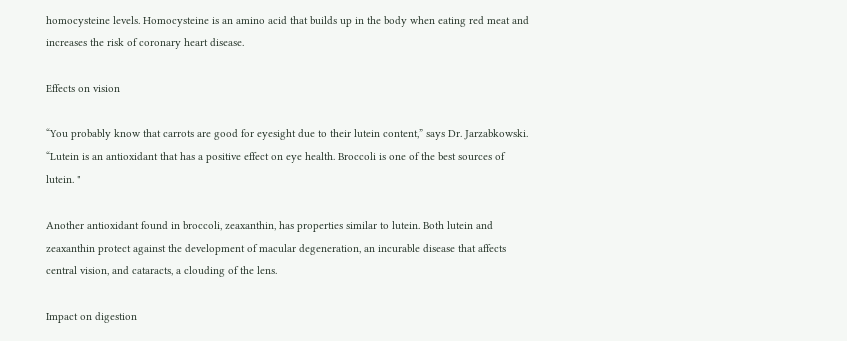homocysteine levels. Homocysteine is an amino acid that builds up in the body when eating red meat and increases the risk of coronary heart disease.

Effects on vision

“You probably know that carrots are good for eyesight due to their lutein content,” says Dr. Jarzabkowski. “Lutein is an antioxidant that has a positive effect on eye health. Broccoli is one of the best sources of lutein. "

Another antioxidant found in broccoli, zeaxanthin, has properties similar to lutein. Both lutein and zeaxanthin protect against the development of macular degeneration, an incurable disease that affects central vision, and cataracts, a clouding of the lens.

Impact on digestion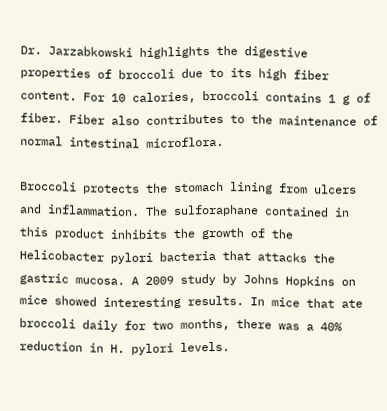Dr. Jarzabkowski highlights the digestive properties of broccoli due to its high fiber content. For 10 calories, broccoli contains 1 g of fiber. Fiber also contributes to the maintenance of normal intestinal microflora.

Broccoli protects the stomach lining from ulcers and inflammation. The sulforaphane contained in this product inhibits the growth of the Helicobacter pylori bacteria that attacks the gastric mucosa. A 2009 study by Johns Hopkins on mice showed interesting results. In mice that ate broccoli daily for two months, there was a 40% reduction in H. pylori levels.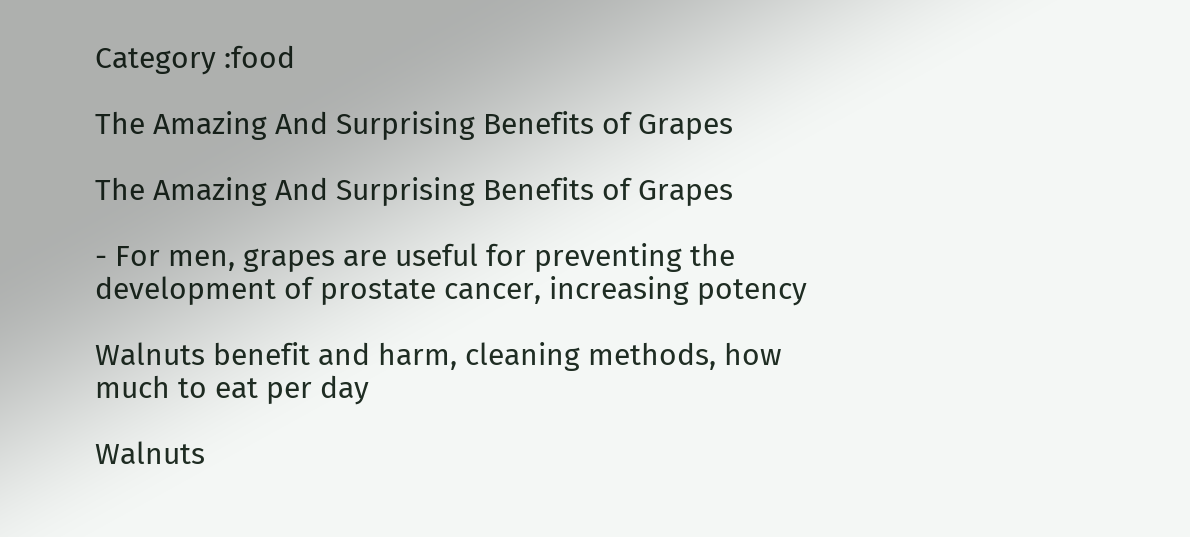Category :food

The Amazing And Surprising Benefits of Grapes

The Amazing And Surprising Benefits of Grapes

- For men, grapes are useful for preventing the development of prostate cancer, increasing potency

Walnuts benefit and harm, cleaning methods, how much to eat per day

Walnuts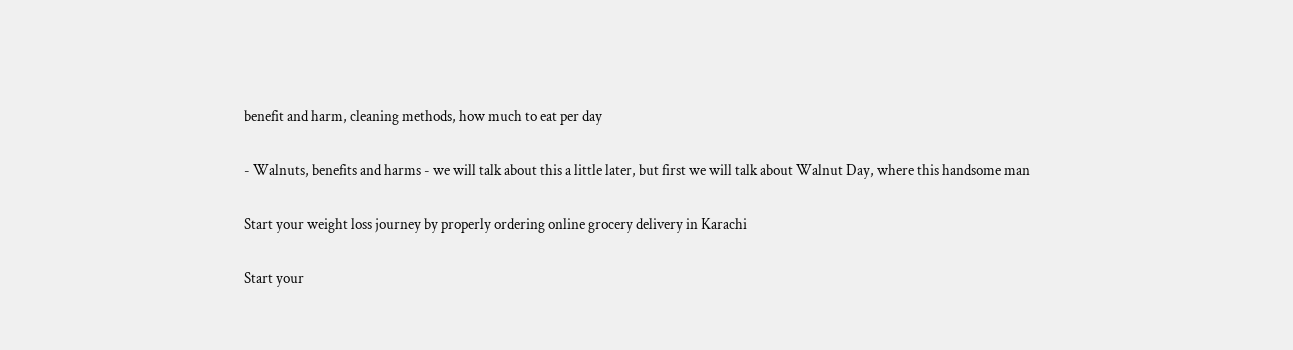benefit and harm, cleaning methods, how much to eat per day

- Walnuts, benefits and harms - we will talk about this a little later, but first we will talk about Walnut Day, where this handsome man

Start your weight loss journey by properly ordering online grocery delivery in Karachi

Start your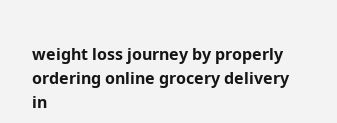weight loss journey by properly ordering online grocery delivery in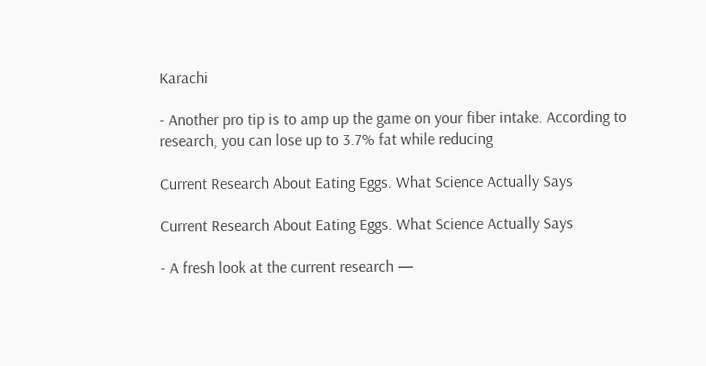Karachi

- Another pro tip is to amp up the game on your fiber intake. According to research, you can lose up to 3.7% fat while reducing

Current Research About Eating Eggs. What Science Actually Says

Current Research About Eating Eggs. What Science Actually Says

- A fresh look at the current research —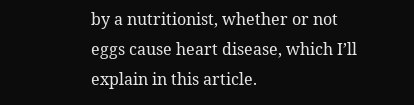by a nutritionist, whether or not eggs cause heart disease, which I’ll explain in this article.